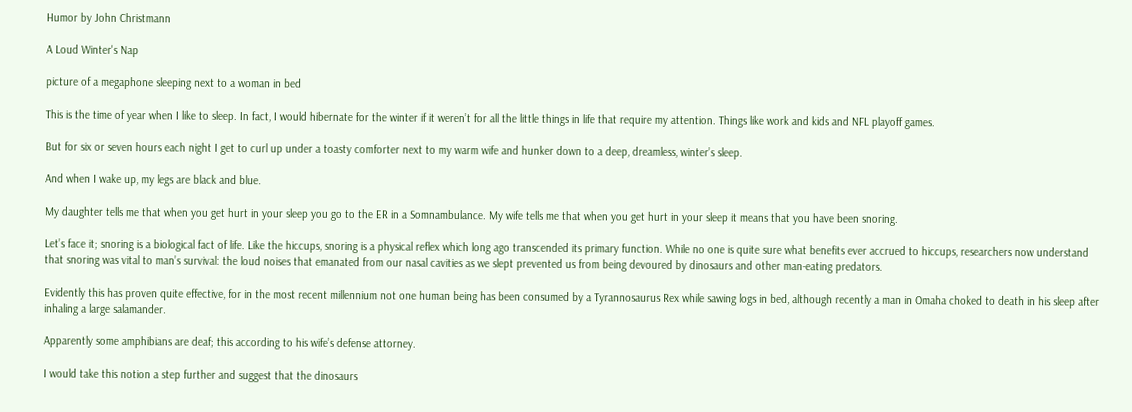Humor by John Christmann

A Loud Winter's Nap

picture of a megaphone sleeping next to a woman in bed

This is the time of year when I like to sleep. In fact, I would hibernate for the winter if it weren’t for all the little things in life that require my attention. Things like work and kids and NFL playoff games.

But for six or seven hours each night I get to curl up under a toasty comforter next to my warm wife and hunker down to a deep, dreamless, winter’s sleep.

And when I wake up, my legs are black and blue.

My daughter tells me that when you get hurt in your sleep you go to the ER in a Somnambulance. My wife tells me that when you get hurt in your sleep it means that you have been snoring.

Let’s face it; snoring is a biological fact of life. Like the hiccups, snoring is a physical reflex which long ago transcended its primary function. While no one is quite sure what benefits ever accrued to hiccups, researchers now understand that snoring was vital to man’s survival: the loud noises that emanated from our nasal cavities as we slept prevented us from being devoured by dinosaurs and other man-eating predators.

Evidently this has proven quite effective, for in the most recent millennium not one human being has been consumed by a Tyrannosaurus Rex while sawing logs in bed, although recently a man in Omaha choked to death in his sleep after inhaling a large salamander.

Apparently some amphibians are deaf; this according to his wife’s defense attorney.

I would take this notion a step further and suggest that the dinosaurs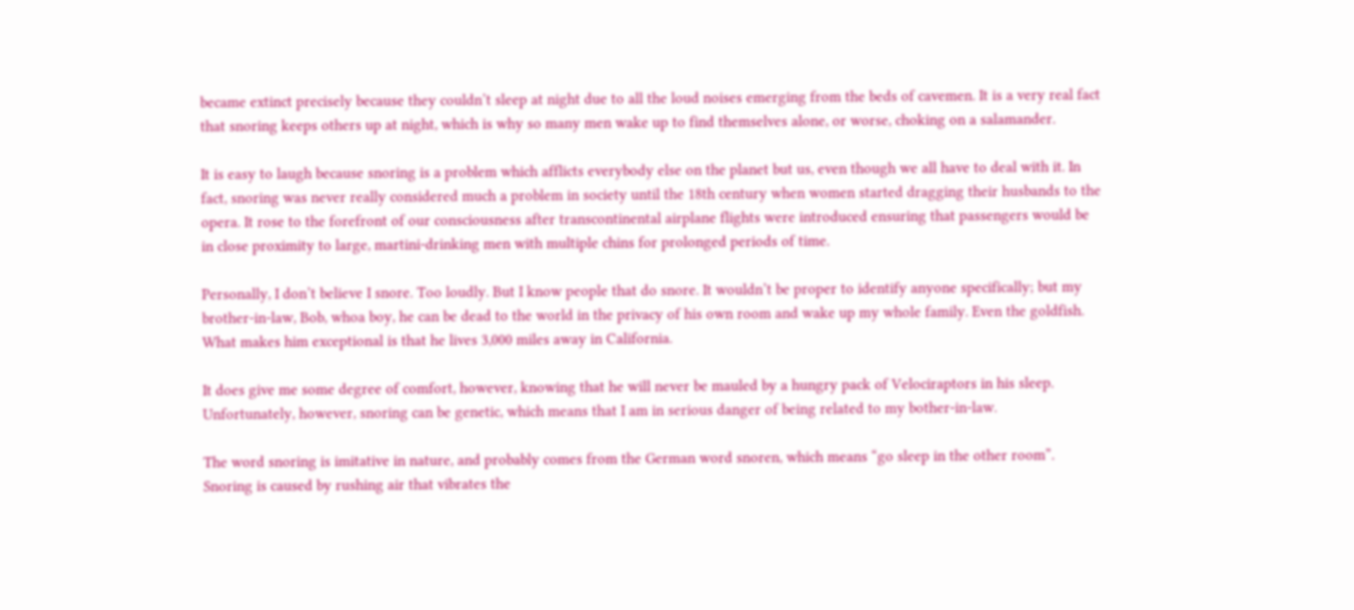became extinct precisely because they couldn’t sleep at night due to all the loud noises emerging from the beds of cavemen. It is a very real fact that snoring keeps others up at night, which is why so many men wake up to find themselves alone, or worse, choking on a salamander.

It is easy to laugh because snoring is a problem which afflicts everybody else on the planet but us, even though we all have to deal with it. In fact, snoring was never really considered much a problem in society until the 18th century when women started dragging their husbands to the opera. It rose to the forefront of our consciousness after transcontinental airplane flights were introduced ensuring that passengers would be in close proximity to large, martini-drinking men with multiple chins for prolonged periods of time.

Personally, I don’t believe I snore. Too loudly. But I know people that do snore. It wouldn’t be proper to identify anyone specifically; but my brother-in-law, Bob, whoa boy, he can be dead to the world in the privacy of his own room and wake up my whole family. Even the goldfish. What makes him exceptional is that he lives 3,000 miles away in California.

It does give me some degree of comfort, however, knowing that he will never be mauled by a hungry pack of Velociraptors in his sleep. Unfortunately, however, snoring can be genetic, which means that I am in serious danger of being related to my bother-in-law.

The word snoring is imitative in nature, and probably comes from the German word snoren, which means “go sleep in the other room”. Snoring is caused by rushing air that vibrates the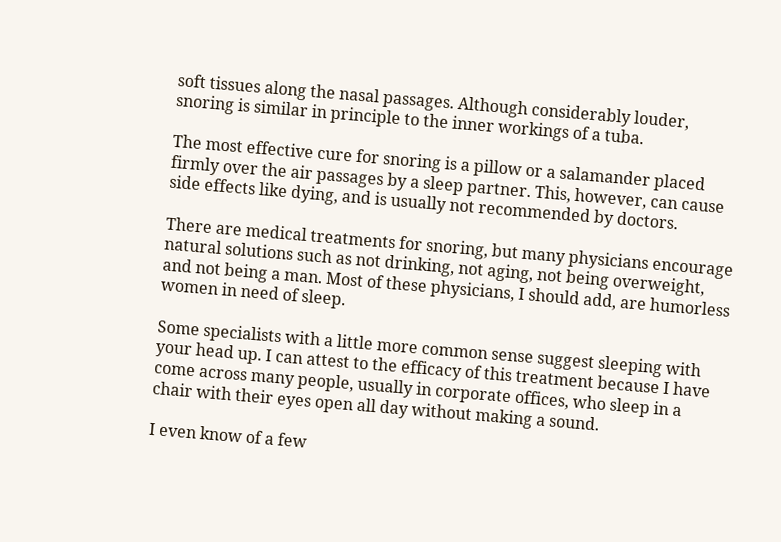soft tissues along the nasal passages. Although considerably louder, snoring is similar in principle to the inner workings of a tuba.

The most effective cure for snoring is a pillow or a salamander placed firmly over the air passages by a sleep partner. This, however, can cause side effects like dying, and is usually not recommended by doctors.

There are medical treatments for snoring, but many physicians encourage natural solutions such as not drinking, not aging, not being overweight, and not being a man. Most of these physicians, I should add, are humorless women in need of sleep.

Some specialists with a little more common sense suggest sleeping with your head up. I can attest to the efficacy of this treatment because I have come across many people, usually in corporate offices, who sleep in a chair with their eyes open all day without making a sound.

I even know of a few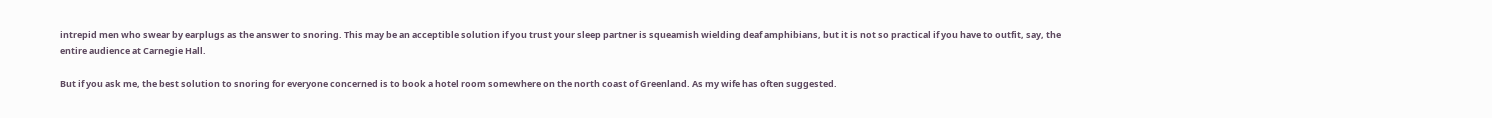intrepid men who swear by earplugs as the answer to snoring. This may be an acceptible solution if you trust your sleep partner is squeamish wielding deaf amphibians, but it is not so practical if you have to outfit, say, the entire audience at Carnegie Hall.

But if you ask me, the best solution to snoring for everyone concerned is to book a hotel room somewhere on the north coast of Greenland. As my wife has often suggested.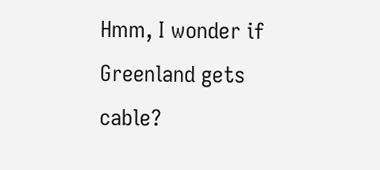Hmm, I wonder if Greenland gets cable?